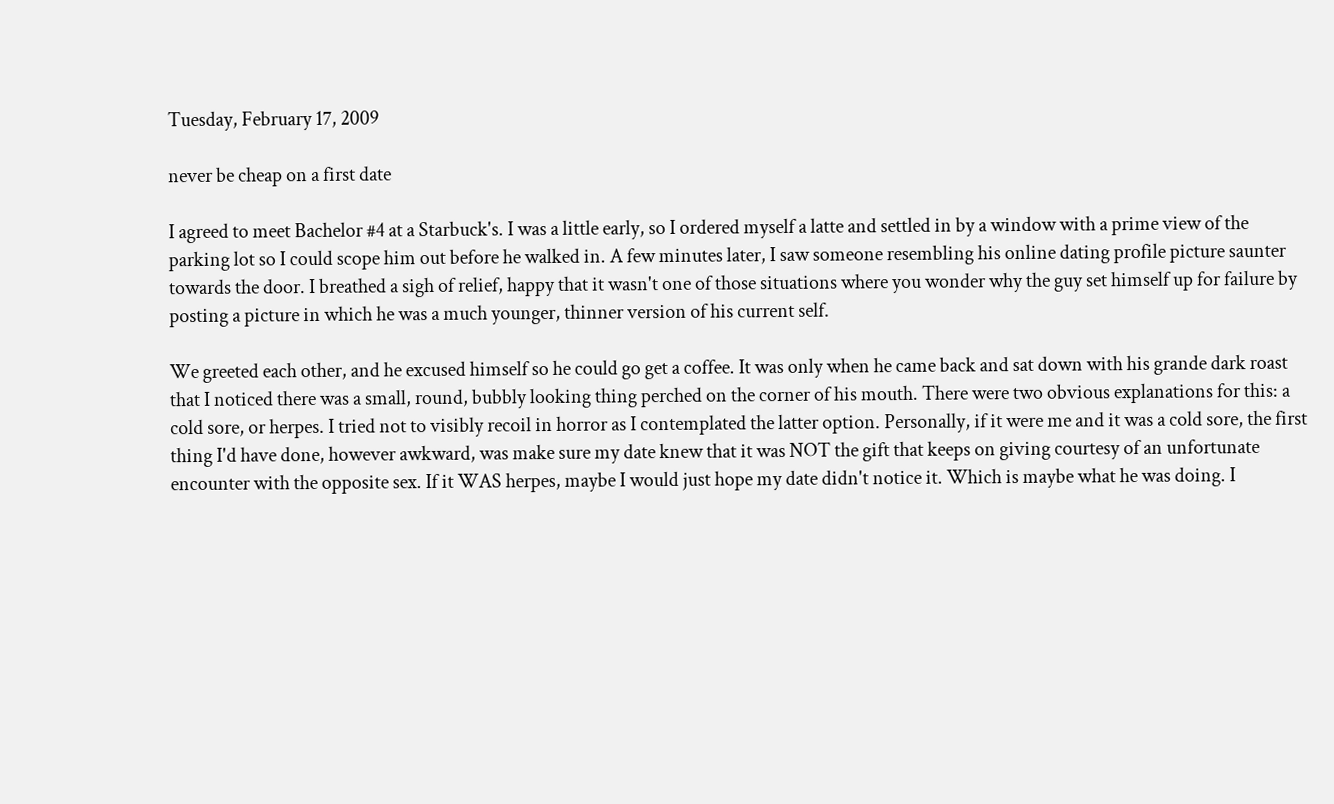Tuesday, February 17, 2009

never be cheap on a first date

I agreed to meet Bachelor #4 at a Starbuck's. I was a little early, so I ordered myself a latte and settled in by a window with a prime view of the parking lot so I could scope him out before he walked in. A few minutes later, I saw someone resembling his online dating profile picture saunter towards the door. I breathed a sigh of relief, happy that it wasn't one of those situations where you wonder why the guy set himself up for failure by posting a picture in which he was a much younger, thinner version of his current self.

We greeted each other, and he excused himself so he could go get a coffee. It was only when he came back and sat down with his grande dark roast that I noticed there was a small, round, bubbly looking thing perched on the corner of his mouth. There were two obvious explanations for this: a cold sore, or herpes. I tried not to visibly recoil in horror as I contemplated the latter option. Personally, if it were me and it was a cold sore, the first thing I'd have done, however awkward, was make sure my date knew that it was NOT the gift that keeps on giving courtesy of an unfortunate encounter with the opposite sex. If it WAS herpes, maybe I would just hope my date didn't notice it. Which is maybe what he was doing. I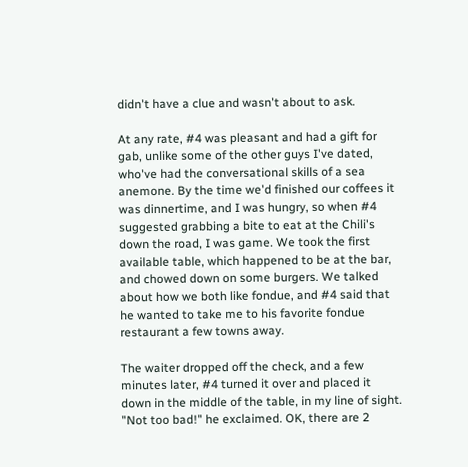didn't have a clue and wasn't about to ask.

At any rate, #4 was pleasant and had a gift for gab, unlike some of the other guys I've dated, who've had the conversational skills of a sea anemone. By the time we'd finished our coffees it was dinnertime, and I was hungry, so when #4 suggested grabbing a bite to eat at the Chili's down the road, I was game. We took the first available table, which happened to be at the bar, and chowed down on some burgers. We talked about how we both like fondue, and #4 said that he wanted to take me to his favorite fondue restaurant a few towns away.

The waiter dropped off the check, and a few minutes later, #4 turned it over and placed it down in the middle of the table, in my line of sight. "Not too bad!" he exclaimed. OK, there are 2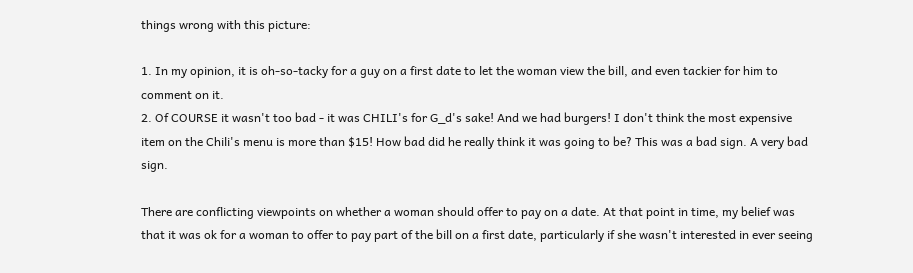things wrong with this picture:

1. In my opinion, it is oh-so-tacky for a guy on a first date to let the woman view the bill, and even tackier for him to comment on it.
2. Of COURSE it wasn't too bad - it was CHILI's for G_d's sake! And we had burgers! I don't think the most expensive item on the Chili's menu is more than $15! How bad did he really think it was going to be? This was a bad sign. A very bad sign.

There are conflicting viewpoints on whether a woman should offer to pay on a date. At that point in time, my belief was that it was ok for a woman to offer to pay part of the bill on a first date, particularly if she wasn't interested in ever seeing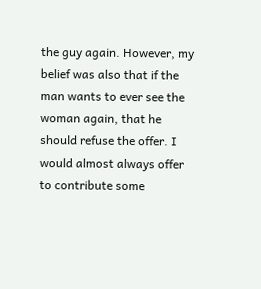the guy again. However, my belief was also that if the man wants to ever see the woman again, that he should refuse the offer. I would almost always offer to contribute some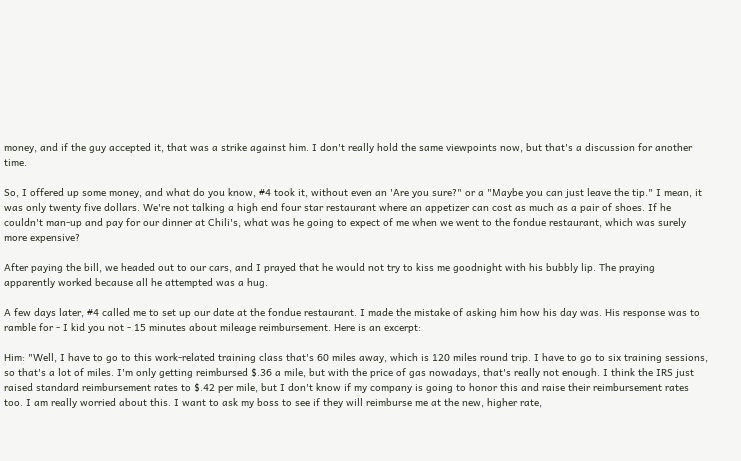money, and if the guy accepted it, that was a strike against him. I don't really hold the same viewpoints now, but that's a discussion for another time.

So, I offered up some money, and what do you know, #4 took it, without even an 'Are you sure?" or a "Maybe you can just leave the tip." I mean, it was only twenty five dollars. We're not talking a high end four star restaurant where an appetizer can cost as much as a pair of shoes. If he couldn't man-up and pay for our dinner at Chili's, what was he going to expect of me when we went to the fondue restaurant, which was surely more expensive?

After paying the bill, we headed out to our cars, and I prayed that he would not try to kiss me goodnight with his bubbly lip. The praying apparently worked because all he attempted was a hug.

A few days later, #4 called me to set up our date at the fondue restaurant. I made the mistake of asking him how his day was. His response was to ramble for - I kid you not - 15 minutes about mileage reimbursement. Here is an excerpt:

Him: "Well, I have to go to this work-related training class that's 60 miles away, which is 120 miles round trip. I have to go to six training sessions, so that's a lot of miles. I'm only getting reimbursed $.36 a mile, but with the price of gas nowadays, that's really not enough. I think the IRS just raised standard reimbursement rates to $.42 per mile, but I don't know if my company is going to honor this and raise their reimbursement rates too. I am really worried about this. I want to ask my boss to see if they will reimburse me at the new, higher rate,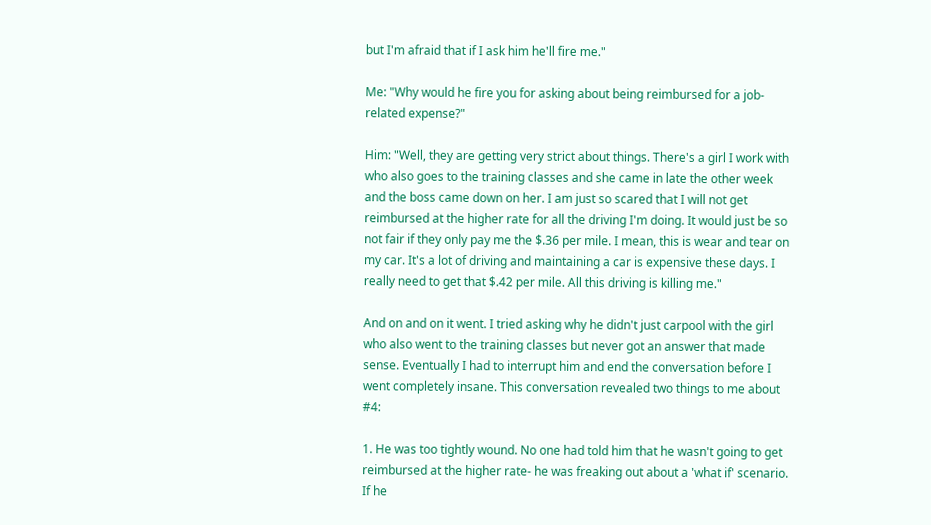but I'm afraid that if I ask him he'll fire me."

Me: "Why would he fire you for asking about being reimbursed for a job-related expense?"

Him: "Well, they are getting very strict about things. There's a girl I work with who also goes to the training classes and she came in late the other week and the boss came down on her. I am just so scared that I will not get reimbursed at the higher rate for all the driving I'm doing. It would just be so not fair if they only pay me the $.36 per mile. I mean, this is wear and tear on my car. It's a lot of driving and maintaining a car is expensive these days. I really need to get that $.42 per mile. All this driving is killing me."

And on and on it went. I tried asking why he didn't just carpool with the girl who also went to the training classes but never got an answer that made sense. Eventually I had to interrupt him and end the conversation before I went completely insane. This conversation revealed two things to me about #4:

1. He was too tightly wound. No one had told him that he wasn't going to get reimbursed at the higher rate- he was freaking out about a 'what if' scenario. If he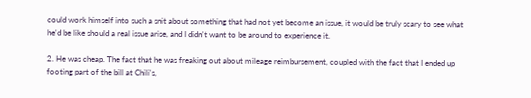could work himself into such a snit about something that had not yet become an issue, it would be truly scary to see what he'd be like should a real issue arise, and I didn't want to be around to experience it.

2. He was cheap. The fact that he was freaking out about mileage reimbursement, coupled with the fact that I ended up footing part of the bill at Chili's,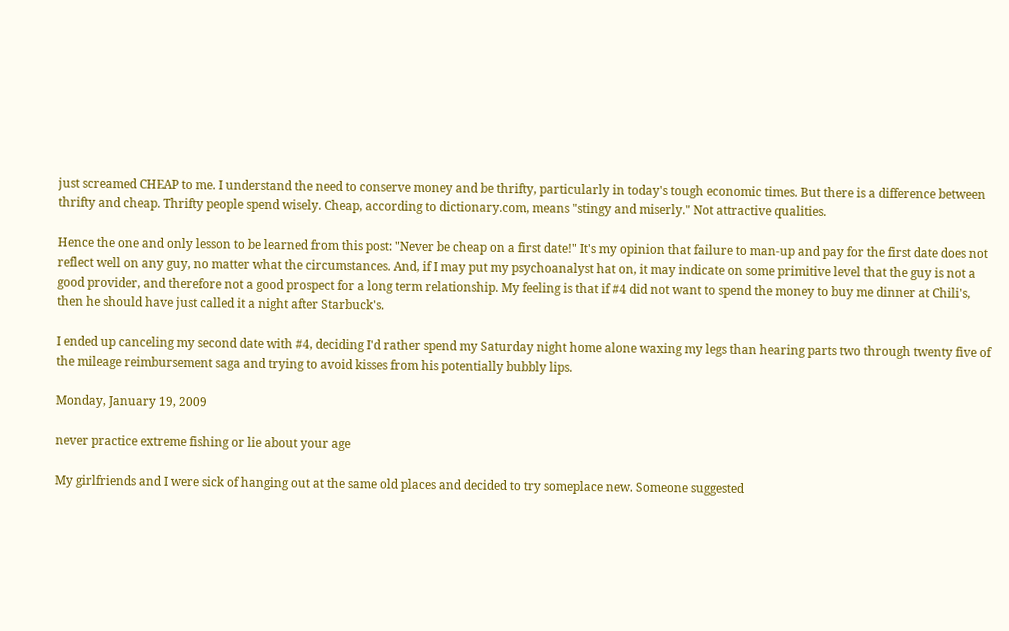just screamed CHEAP to me. I understand the need to conserve money and be thrifty, particularly in today's tough economic times. But there is a difference between thrifty and cheap. Thrifty people spend wisely. Cheap, according to dictionary.com, means "stingy and miserly." Not attractive qualities.

Hence the one and only lesson to be learned from this post: "Never be cheap on a first date!" It's my opinion that failure to man-up and pay for the first date does not reflect well on any guy, no matter what the circumstances. And, if I may put my psychoanalyst hat on, it may indicate on some primitive level that the guy is not a good provider, and therefore not a good prospect for a long term relationship. My feeling is that if #4 did not want to spend the money to buy me dinner at Chili's, then he should have just called it a night after Starbuck's.

I ended up canceling my second date with #4, deciding I'd rather spend my Saturday night home alone waxing my legs than hearing parts two through twenty five of the mileage reimbursement saga and trying to avoid kisses from his potentially bubbly lips.

Monday, January 19, 2009

never practice extreme fishing or lie about your age

My girlfriends and I were sick of hanging out at the same old places and decided to try someplace new. Someone suggested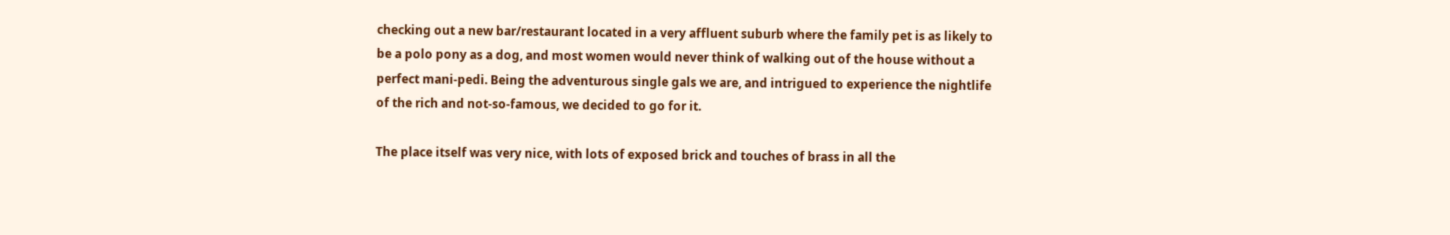checking out a new bar/restaurant located in a very affluent suburb where the family pet is as likely to be a polo pony as a dog, and most women would never think of walking out of the house without a perfect mani-pedi. Being the adventurous single gals we are, and intrigued to experience the nightlife of the rich and not-so-famous, we decided to go for it.

The place itself was very nice, with lots of exposed brick and touches of brass in all the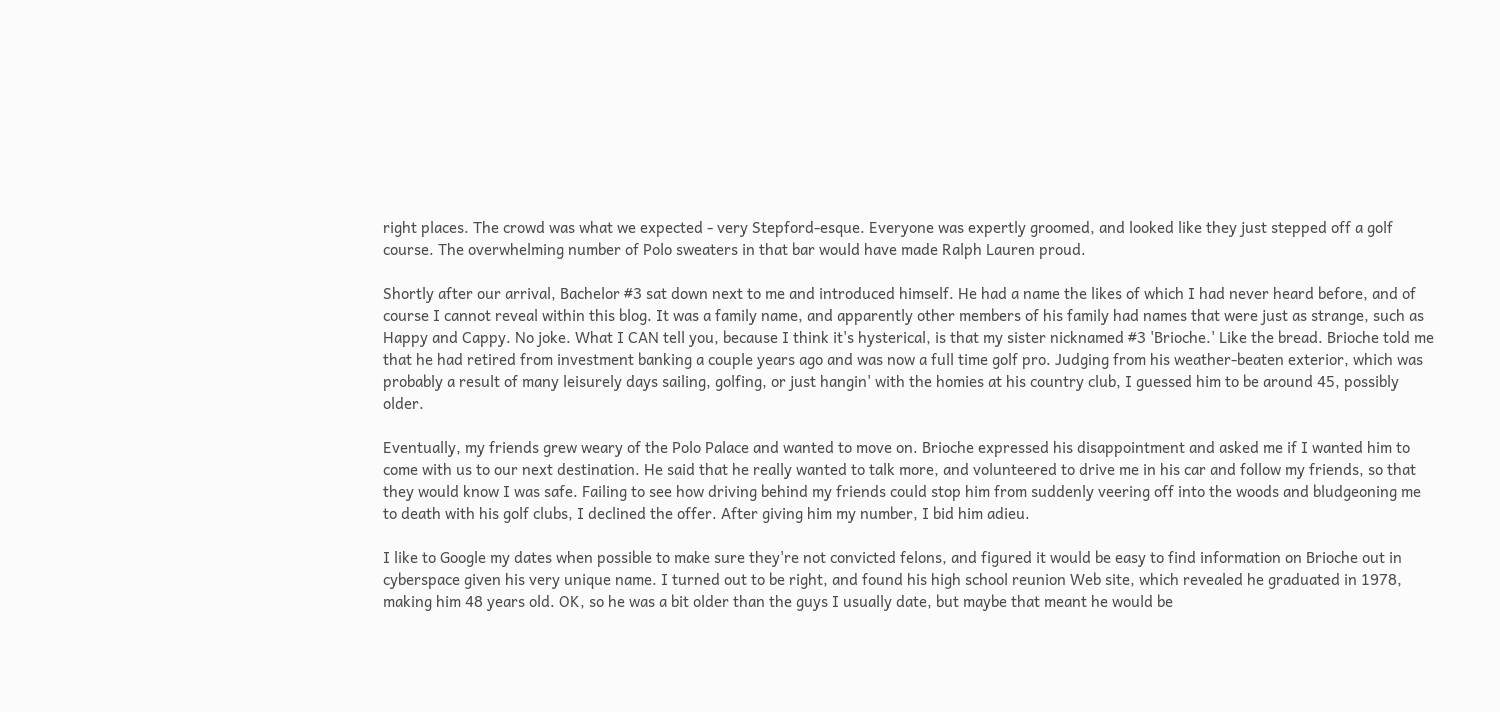right places. The crowd was what we expected - very Stepford-esque. Everyone was expertly groomed, and looked like they just stepped off a golf course. The overwhelming number of Polo sweaters in that bar would have made Ralph Lauren proud.

Shortly after our arrival, Bachelor #3 sat down next to me and introduced himself. He had a name the likes of which I had never heard before, and of course I cannot reveal within this blog. It was a family name, and apparently other members of his family had names that were just as strange, such as Happy and Cappy. No joke. What I CAN tell you, because I think it's hysterical, is that my sister nicknamed #3 'Brioche.' Like the bread. Brioche told me that he had retired from investment banking a couple years ago and was now a full time golf pro. Judging from his weather-beaten exterior, which was probably a result of many leisurely days sailing, golfing, or just hangin' with the homies at his country club, I guessed him to be around 45, possibly older.

Eventually, my friends grew weary of the Polo Palace and wanted to move on. Brioche expressed his disappointment and asked me if I wanted him to come with us to our next destination. He said that he really wanted to talk more, and volunteered to drive me in his car and follow my friends, so that they would know I was safe. Failing to see how driving behind my friends could stop him from suddenly veering off into the woods and bludgeoning me to death with his golf clubs, I declined the offer. After giving him my number, I bid him adieu.

I like to Google my dates when possible to make sure they're not convicted felons, and figured it would be easy to find information on Brioche out in cyberspace given his very unique name. I turned out to be right, and found his high school reunion Web site, which revealed he graduated in 1978, making him 48 years old. OK, so he was a bit older than the guys I usually date, but maybe that meant he would be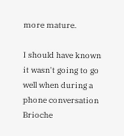more mature.

I should have known it wasn't going to go well when during a phone conversation Brioche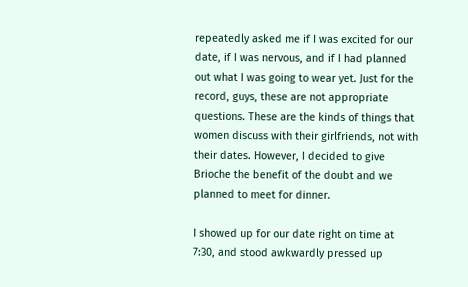repeatedly asked me if I was excited for our date, if I was nervous, and if I had planned out what I was going to wear yet. Just for the record, guys, these are not appropriate questions. These are the kinds of things that women discuss with their girlfriends, not with their dates. However, I decided to give Brioche the benefit of the doubt and we planned to meet for dinner.

I showed up for our date right on time at 7:30, and stood awkwardly pressed up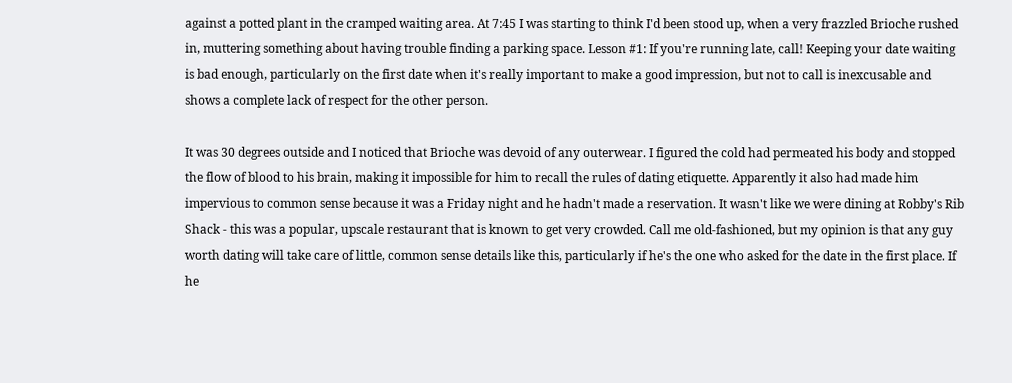against a potted plant in the cramped waiting area. At 7:45 I was starting to think I'd been stood up, when a very frazzled Brioche rushed in, muttering something about having trouble finding a parking space. Lesson #1: If you're running late, call! Keeping your date waiting is bad enough, particularly on the first date when it's really important to make a good impression, but not to call is inexcusable and shows a complete lack of respect for the other person.

It was 30 degrees outside and I noticed that Brioche was devoid of any outerwear. I figured the cold had permeated his body and stopped the flow of blood to his brain, making it impossible for him to recall the rules of dating etiquette. Apparently it also had made him impervious to common sense because it was a Friday night and he hadn't made a reservation. It wasn't like we were dining at Robby's Rib Shack - this was a popular, upscale restaurant that is known to get very crowded. Call me old-fashioned, but my opinion is that any guy worth dating will take care of little, common sense details like this, particularly if he's the one who asked for the date in the first place. If he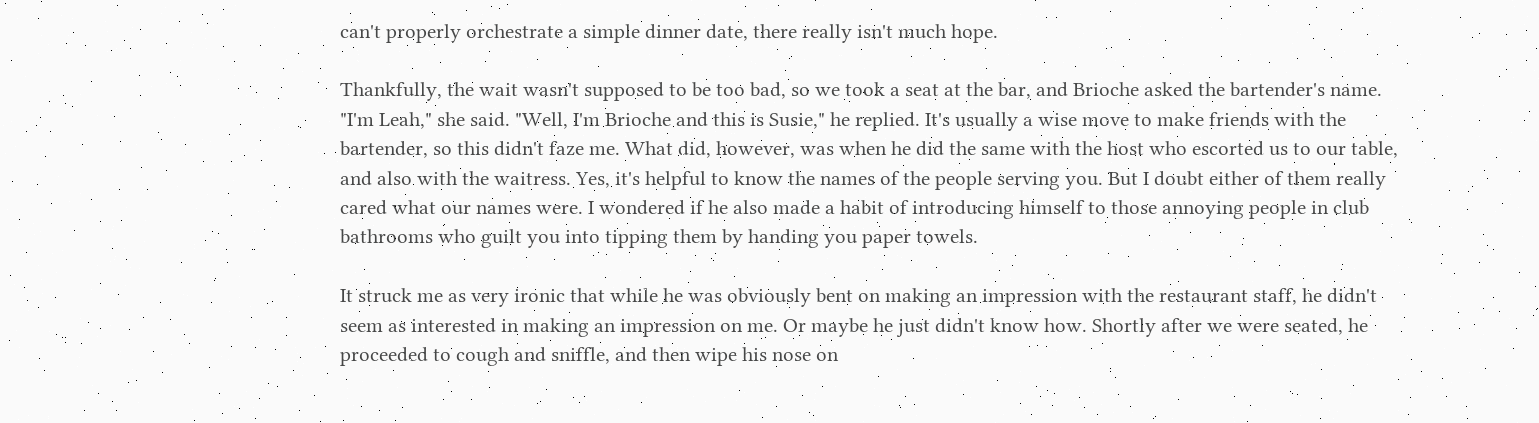can't properly orchestrate a simple dinner date, there really isn't much hope.

Thankfully, the wait wasn't supposed to be too bad, so we took a seat at the bar, and Brioche asked the bartender's name. "I'm Leah," she said. "Well, I'm Brioche and this is Susie," he replied. It's usually a wise move to make friends with the bartender, so this didn't faze me. What did, however, was when he did the same with the host who escorted us to our table, and also with the waitress. Yes, it's helpful to know the names of the people serving you. But I doubt either of them really cared what our names were. I wondered if he also made a habit of introducing himself to those annoying people in club bathrooms who guilt you into tipping them by handing you paper towels.

It struck me as very ironic that while he was obviously bent on making an impression with the restaurant staff, he didn't seem as interested in making an impression on me. Or maybe he just didn't know how. Shortly after we were seated, he proceeded to cough and sniffle, and then wipe his nose on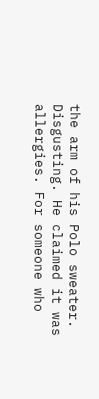the arm of his Polo sweater. Disgusting. He claimed it was allergies. For someone who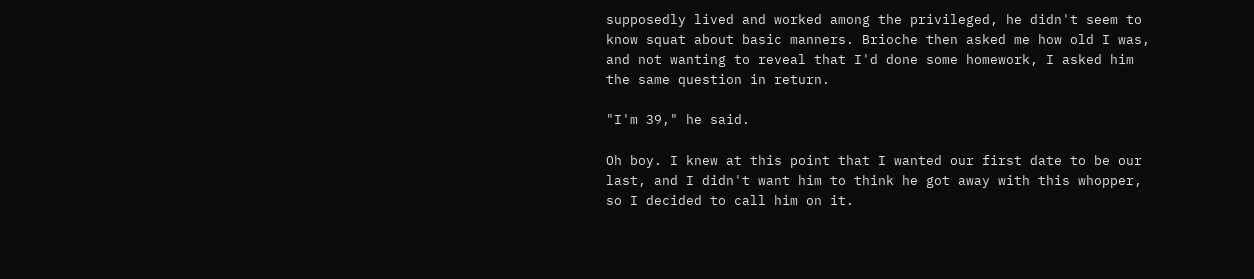supposedly lived and worked among the privileged, he didn't seem to know squat about basic manners. Brioche then asked me how old I was, and not wanting to reveal that I'd done some homework, I asked him the same question in return.

"I'm 39," he said.

Oh boy. I knew at this point that I wanted our first date to be our last, and I didn't want him to think he got away with this whopper, so I decided to call him on it.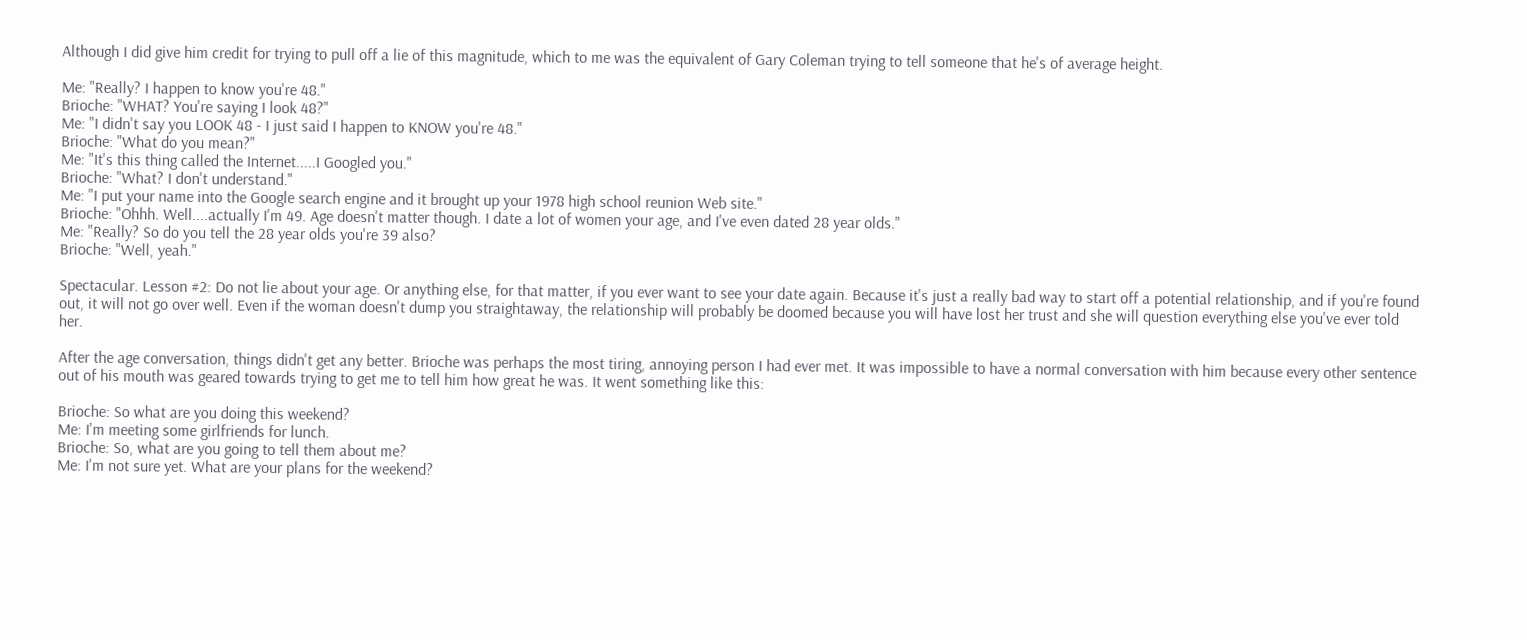Although I did give him credit for trying to pull off a lie of this magnitude, which to me was the equivalent of Gary Coleman trying to tell someone that he's of average height.

Me: "Really? I happen to know you're 48."
Brioche: "WHAT? You're saying I look 48?"
Me: "I didn't say you LOOK 48 - I just said I happen to KNOW you're 48."
Brioche: "What do you mean?"
Me: "It's this thing called the Internet.....I Googled you."
Brioche: "What? I don't understand."
Me: "I put your name into the Google search engine and it brought up your 1978 high school reunion Web site."
Brioche: "Ohhh. Well....actually I'm 49. Age doesn't matter though. I date a lot of women your age, and I've even dated 28 year olds."
Me: "Really? So do you tell the 28 year olds you're 39 also?
Brioche: "Well, yeah."

Spectacular. Lesson #2: Do not lie about your age. Or anything else, for that matter, if you ever want to see your date again. Because it's just a really bad way to start off a potential relationship, and if you're found out, it will not go over well. Even if the woman doesn't dump you straightaway, the relationship will probably be doomed because you will have lost her trust and she will question everything else you've ever told her.

After the age conversation, things didn't get any better. Brioche was perhaps the most tiring, annoying person I had ever met. It was impossible to have a normal conversation with him because every other sentence out of his mouth was geared towards trying to get me to tell him how great he was. It went something like this:

Brioche: So what are you doing this weekend?
Me: I'm meeting some girlfriends for lunch.
Brioche: So, what are you going to tell them about me?
Me: I'm not sure yet. What are your plans for the weekend?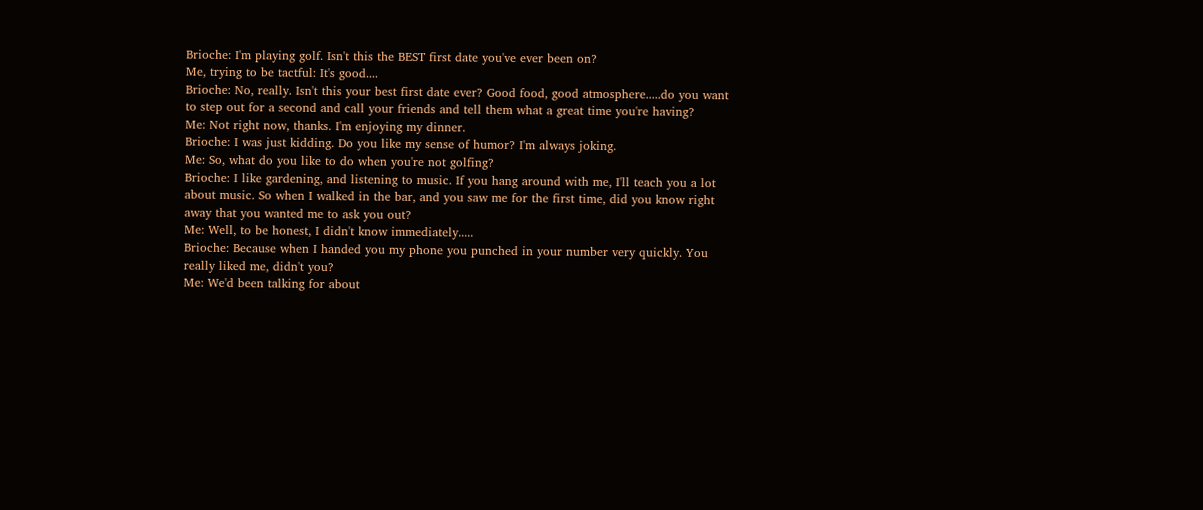Brioche: I'm playing golf. Isn't this the BEST first date you've ever been on?
Me, trying to be tactful: It's good....
Brioche: No, really. Isn't this your best first date ever? Good food, good atmosphere.....do you want to step out for a second and call your friends and tell them what a great time you're having?
Me: Not right now, thanks. I'm enjoying my dinner.
Brioche: I was just kidding. Do you like my sense of humor? I'm always joking.
Me: So, what do you like to do when you're not golfing?
Brioche: I like gardening, and listening to music. If you hang around with me, I'll teach you a lot about music. So when I walked in the bar, and you saw me for the first time, did you know right away that you wanted me to ask you out?
Me: Well, to be honest, I didn't know immediately.....
Brioche: Because when I handed you my phone you punched in your number very quickly. You really liked me, didn't you?
Me: We'd been talking for about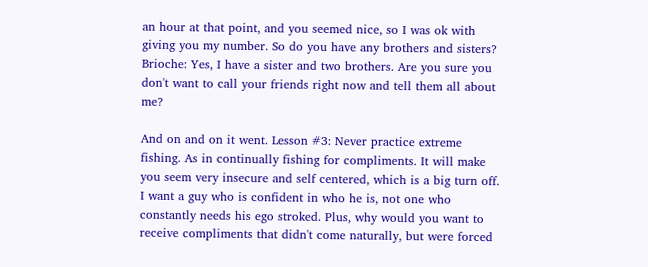an hour at that point, and you seemed nice, so I was ok with giving you my number. So do you have any brothers and sisters?
Brioche: Yes, I have a sister and two brothers. Are you sure you don't want to call your friends right now and tell them all about me?

And on and on it went. Lesson #3: Never practice extreme fishing. As in continually fishing for compliments. It will make you seem very insecure and self centered, which is a big turn off. I want a guy who is confident in who he is, not one who constantly needs his ego stroked. Plus, why would you want to receive compliments that didn't come naturally, but were forced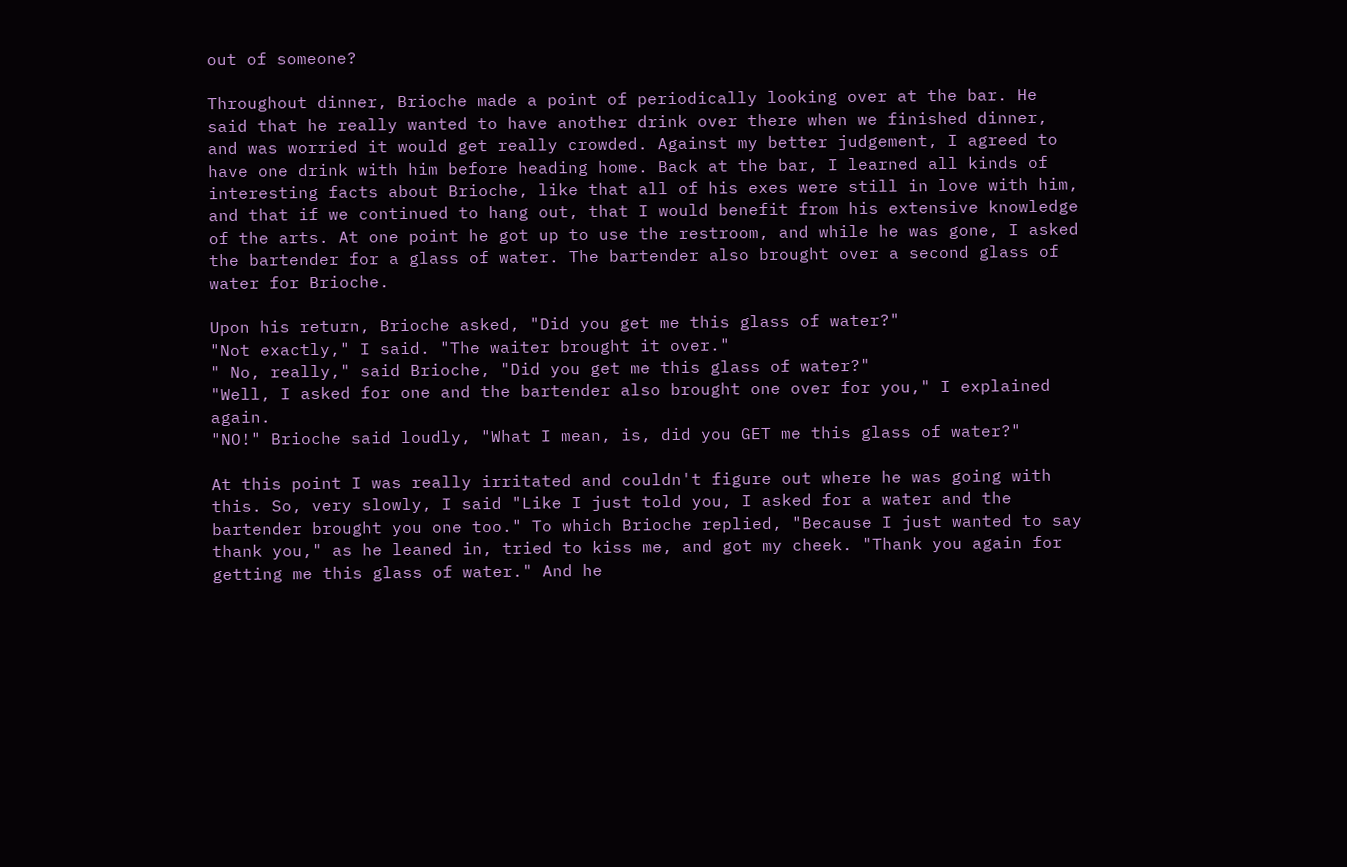out of someone?

Throughout dinner, Brioche made a point of periodically looking over at the bar. He said that he really wanted to have another drink over there when we finished dinner, and was worried it would get really crowded. Against my better judgement, I agreed to have one drink with him before heading home. Back at the bar, I learned all kinds of interesting facts about Brioche, like that all of his exes were still in love with him, and that if we continued to hang out, that I would benefit from his extensive knowledge of the arts. At one point he got up to use the restroom, and while he was gone, I asked the bartender for a glass of water. The bartender also brought over a second glass of water for Brioche.

Upon his return, Brioche asked, "Did you get me this glass of water?"
"Not exactly," I said. "The waiter brought it over."
" No, really," said Brioche, "Did you get me this glass of water?"
"Well, I asked for one and the bartender also brought one over for you," I explained again.
"NO!" Brioche said loudly, "What I mean, is, did you GET me this glass of water?"

At this point I was really irritated and couldn't figure out where he was going with this. So, very slowly, I said "Like I just told you, I asked for a water and the bartender brought you one too." To which Brioche replied, "Because I just wanted to say thank you," as he leaned in, tried to kiss me, and got my cheek. "Thank you again for getting me this glass of water." And he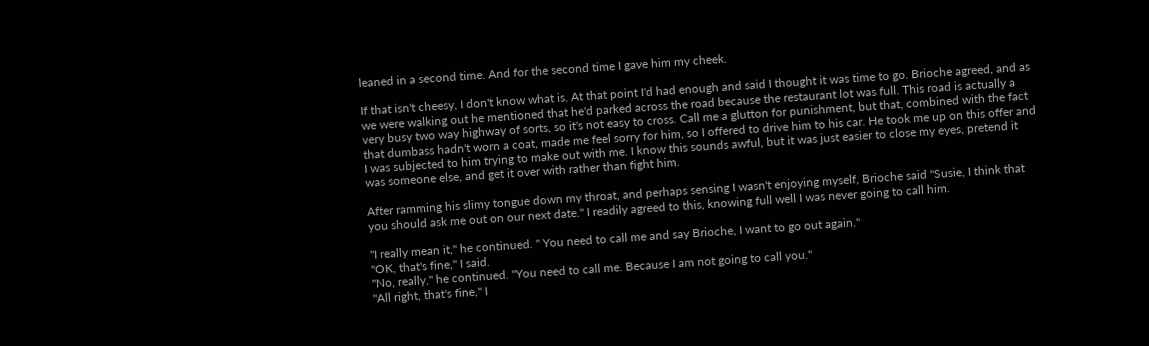leaned in a second time. And for the second time I gave him my cheek.

If that isn't cheesy, I don't know what is. At that point I'd had enough and said I thought it was time to go. Brioche agreed, and as we were walking out he mentioned that he'd parked across the road because the restaurant lot was full. This road is actually a very busy two way highway of sorts, so it's not easy to cross. Call me a glutton for punishment, but that, combined with the fact that dumbass hadn't worn a coat, made me feel sorry for him, so I offered to drive him to his car. He took me up on this offer and I was subjected to him trying to make out with me. I know this sounds awful, but it was just easier to close my eyes, pretend it was someone else, and get it over with rather than fight him.

After ramming his slimy tongue down my throat, and perhaps sensing I wasn't enjoying myself, Brioche said "Susie, I think that you should ask me out on our next date." I readily agreed to this, knowing full well I was never going to call him.

"I really mean it," he continued. " You need to call me and say Brioche, I want to go out again."
"OK, that's fine," I said.
"No, really," he continued. "You need to call me. Because I am not going to call you."
"All right, that's fine," I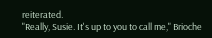reiterated.
"Really, Susie. It's up to you to call me," Brioche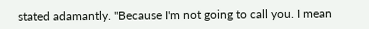stated adamantly. "Because I'm not going to call you. I mean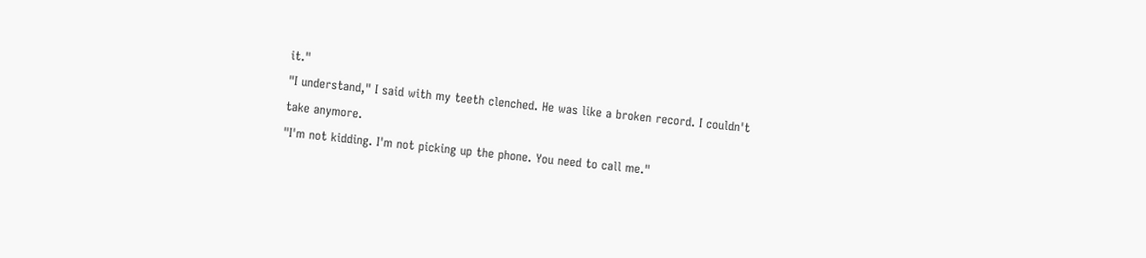it."
"I understand," I said with my teeth clenched. He was like a broken record. I couldn't take anymore.
"I'm not kidding. I'm not picking up the phone. You need to call me."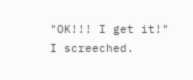"OK!!! I get it!" I screeched.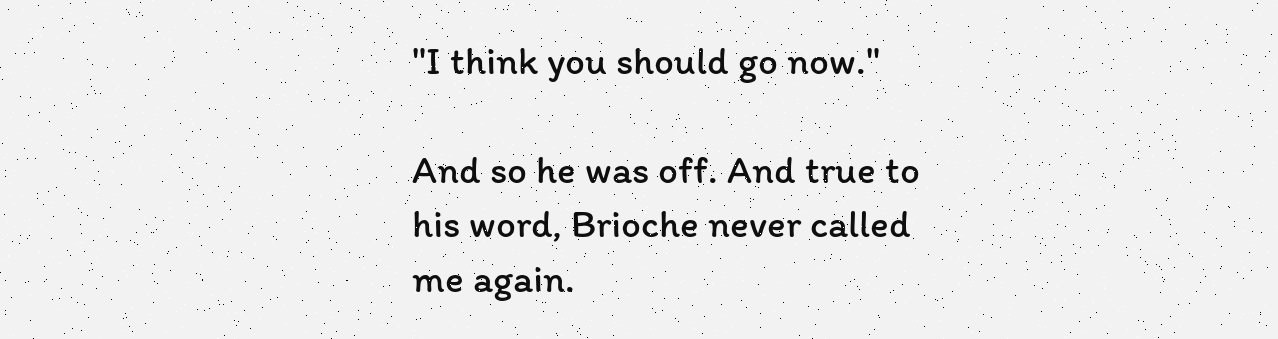"I think you should go now."

And so he was off. And true to his word, Brioche never called me again.